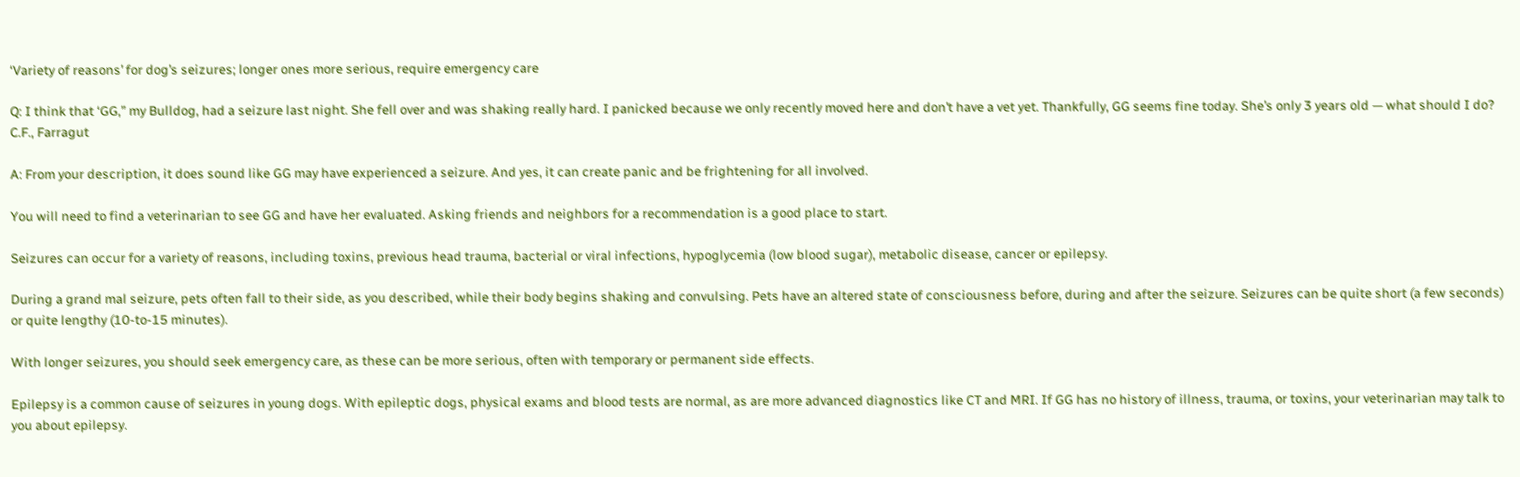‘Variety of reasons’ for dog’s seizures; longer ones more serious, require emergency care

Q: I think that ‘GG,” my Bulldog, had a seizure last night. She fell over and was shaking really hard. I panicked because we only recently moved here and don’t have a vet yet. Thankfully, GG seems fine today. She’s only 3 years old — what should I do? C.F., Farragut

A: From your description, it does sound like GG may have experienced a seizure. And yes, it can create panic and be frightening for all involved.

You will need to find a veterinarian to see GG and have her evaluated. Asking friends and neighbors for a recommendation is a good place to start.

Seizures can occur for a variety of reasons, including toxins, previous head trauma, bacterial or viral infections, hypoglycemia (low blood sugar), metabolic disease, cancer or epilepsy.

During a grand mal seizure, pets often fall to their side, as you described, while their body begins shaking and convulsing. Pets have an altered state of consciousness before, during and after the seizure. Seizures can be quite short (a few seconds) or quite lengthy (10-to-15 minutes).

With longer seizures, you should seek emergency care, as these can be more serious, often with temporary or permanent side effects.

Epilepsy is a common cause of seizures in young dogs. With epileptic dogs, physical exams and blood tests are normal, as are more advanced diagnostics like CT and MRI. If GG has no history of illness, trauma, or toxins, your veterinarian may talk to you about epilepsy.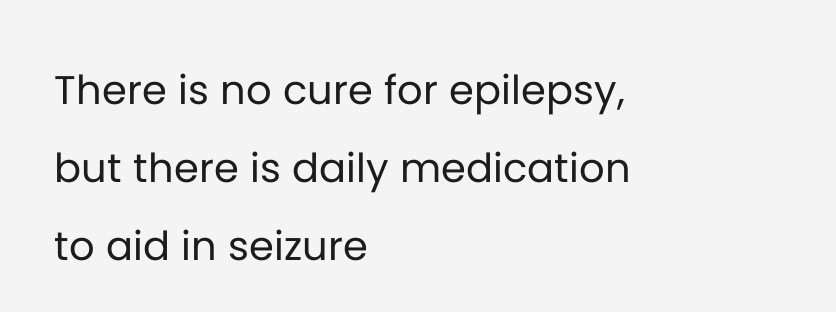There is no cure for epilepsy, but there is daily medication to aid in seizure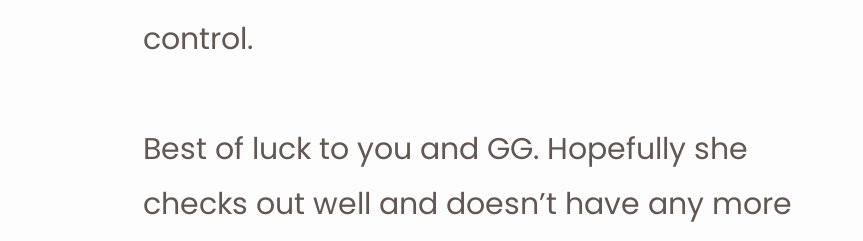control.

Best of luck to you and GG. Hopefully she checks out well and doesn’t have any more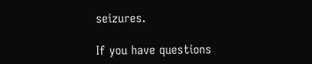seizures.

If you have questions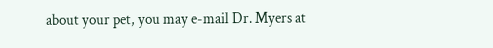about your pet, you may e-mail Dr. Myers at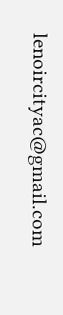lenoircityac@gmail.com